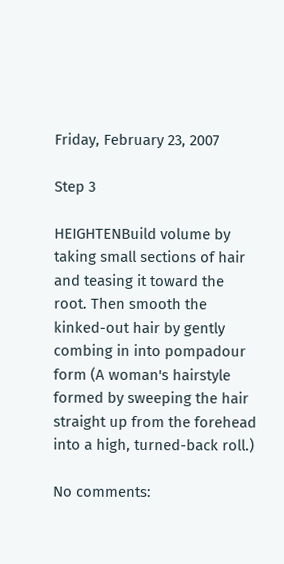Friday, February 23, 2007

Step 3

HEIGHTENBuild volume by taking small sections of hair and teasing it toward the root. Then smooth the kinked-out hair by gently combing in into pompadour form (A woman's hairstyle formed by sweeping the hair straight up from the forehead into a high, turned-back roll.)

No comments: